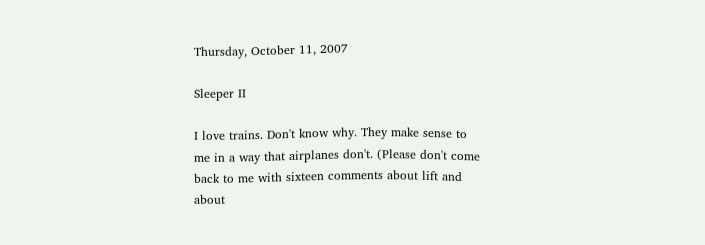Thursday, October 11, 2007

Sleeper II

I love trains. Don't know why. They make sense to me in a way that airplanes don't. (Please don't come back to me with sixteen comments about lift and about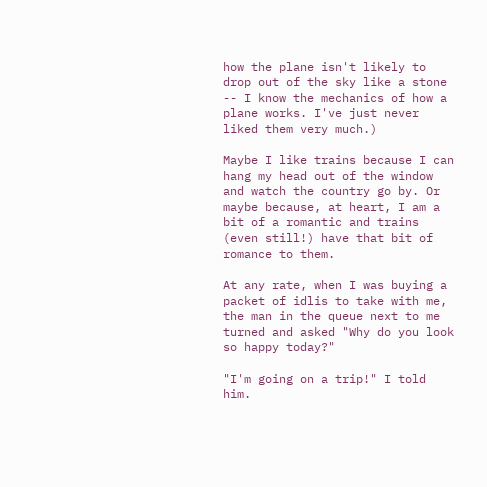how the plane isn't likely to drop out of the sky like a stone -- I know the mechanics of how a plane works. I've just never liked them very much.)

Maybe I like trains because I can hang my head out of the window and watch the country go by. Or maybe because, at heart, I am a bit of a romantic and trains (even still!) have that bit of romance to them.

At any rate, when I was buying a packet of idlis to take with me, the man in the queue next to me turned and asked "Why do you look so happy today?"

"I'm going on a trip!" I told him.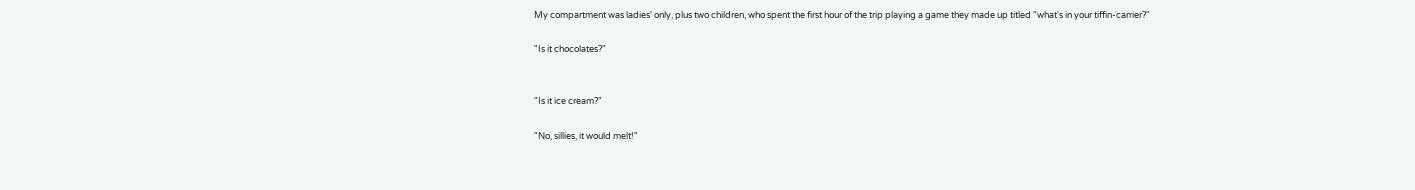My compartment was ladies' only, plus two children, who spent the first hour of the trip playing a game they made up titled "what's in your tiffin-carrier?"

"Is it chocolates?"


"Is it ice cream?"

"No, sillies, it would melt!"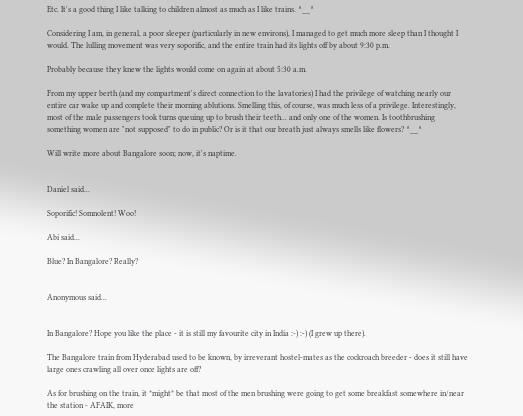Etc. It's a good thing I like talking to children almost as much as I like trains. ^__^

Considering I am, in general, a poor sleeper (particularly in new environs), I managed to get much more sleep than I thought I would. The lulling movement was very soporific, and the entire train had its lights off by about 9:30 p.m.

Probably because they knew the lights would come on again at about 5:30 a.m.

From my upper berth (and my compartment's direct connection to the lavatories) I had the privilege of watching nearly our entire car wake up and complete their morning ablutions. Smelling this, of course, was much less of a privilege. Interestingly, most of the male passengers took turns queuing up to brush their teeth... and only one of the women. Is toothbrushing something women are "not supposed" to do in public? Or is it that our breath just always smells like flowers? ^__^

Will write more about Bangalore soon; now, it's naptime.


Daniel said...

Soporific! Somnolent! Woo!

Abi said...

Blue? In Bangalore? Really?


Anonymous said...


In Bangalore? Hope you like the place - it is still my favourite city in India :-) :-) (I grew up there).

The Bangalore train from Hyderabad used to be known, by irreverant hostel-mates as the cockroach breeder - does it still have large ones crawling all over once lights are off?

As for brushing on the train, it *might* be that most of the men brushing were going to get some breakfast somewhere in/near the station - AFAIK, more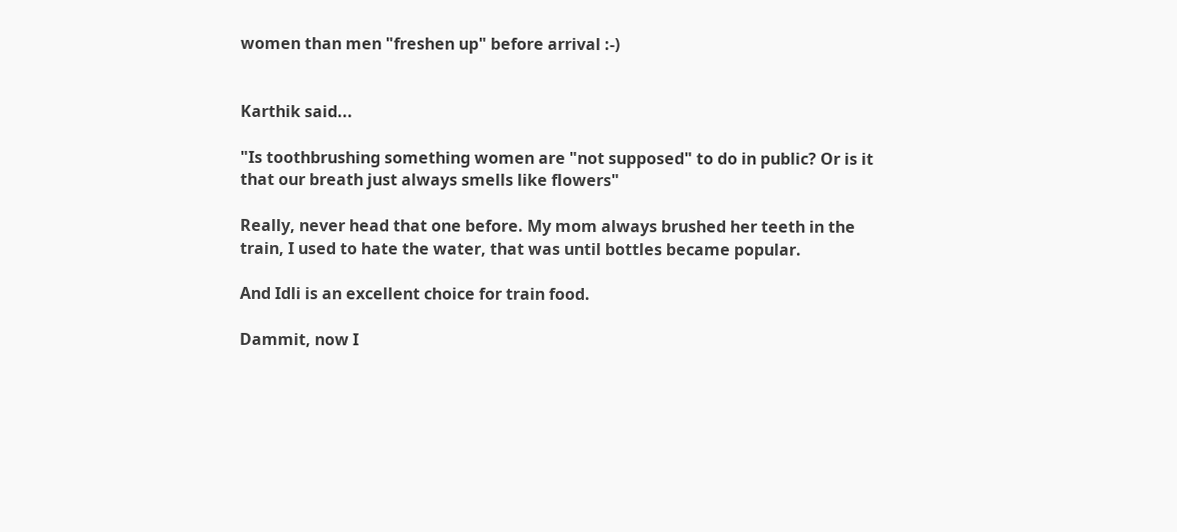women than men "freshen up" before arrival :-)


Karthik said...

"Is toothbrushing something women are "not supposed" to do in public? Or is it that our breath just always smells like flowers"

Really, never head that one before. My mom always brushed her teeth in the train, I used to hate the water, that was until bottles became popular.

And Idli is an excellent choice for train food.

Dammit, now I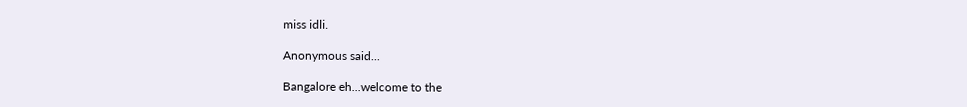miss idli.

Anonymous said...

Bangalore eh...welcome to the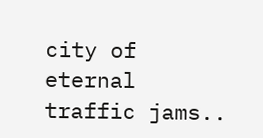city of eternal traffic jams..